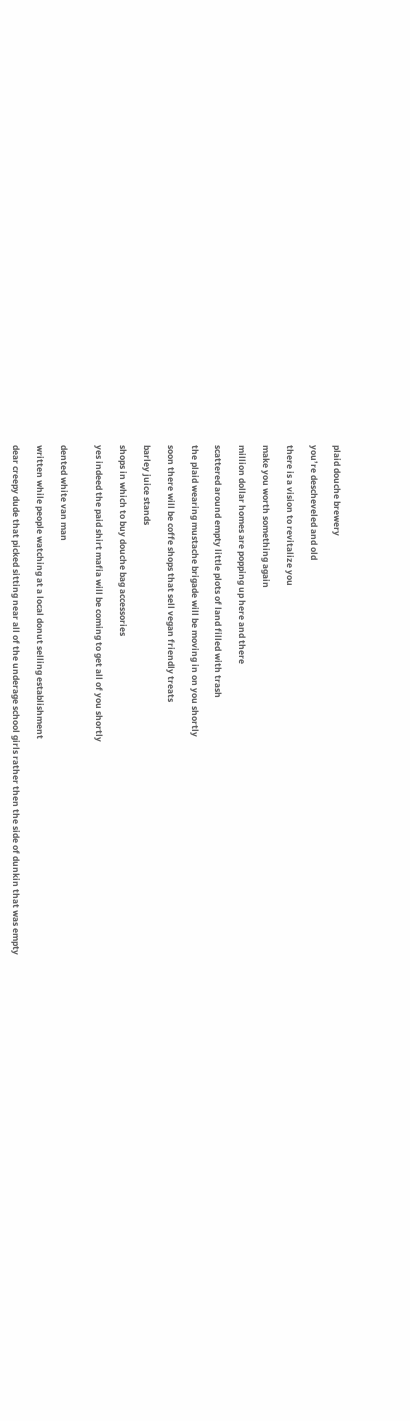plaid douche brewery

you’re descheveled and old

there is a vision to revitalize you

make you worth something again

million dollar homes are popping up here and there

scattered around empty little plots of land filled with trash

the plaid wearing mustache brigade will be moving in on you shortly

soon there will be coffe shops that sell vegan friendly treats

barley juice stands

shops in which to buy douche bag accessories

yes indeed the paid shirt mafia will be coming to get all of you shortly


dented white van man

written while people watching at a local donut selling establishment

dear creepy dude that picked sitting near all of the underage school girls rather then the side of dunkin that was empty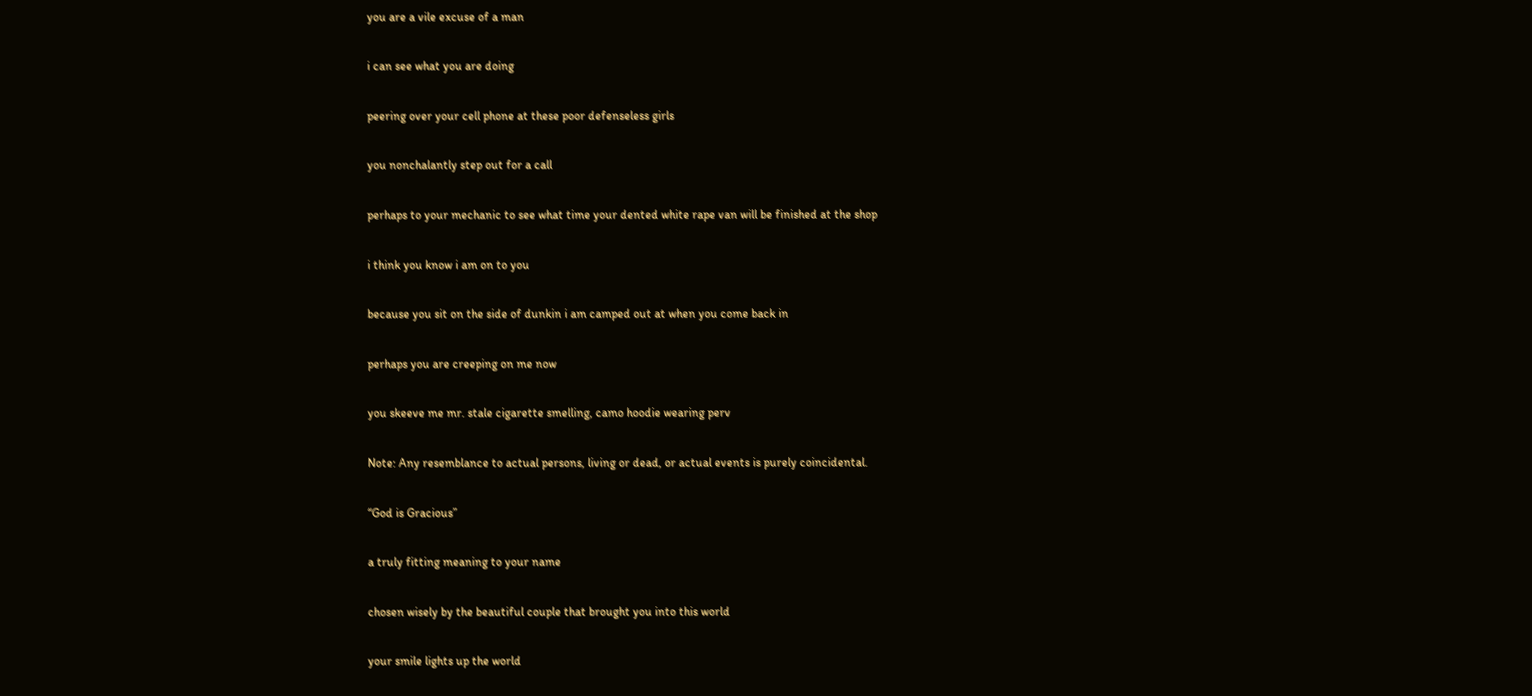you are a vile excuse of a man

i can see what you are doing

peering over your cell phone at these poor defenseless girls

you nonchalantly step out for a call

perhaps to your mechanic to see what time your dented white rape van will be finished at the shop

i think you know i am on to you

because you sit on the side of dunkin i am camped out at when you come back in

perhaps you are creeping on me now

you skeeve me mr. stale cigarette smelling, camo hoodie wearing perv

Note: Any resemblance to actual persons, living or dead, or actual events is purely coincidental.

“God is Gracious”

a truly fitting meaning to your name

chosen wisely by the beautiful couple that brought you into this world

your smile lights up the world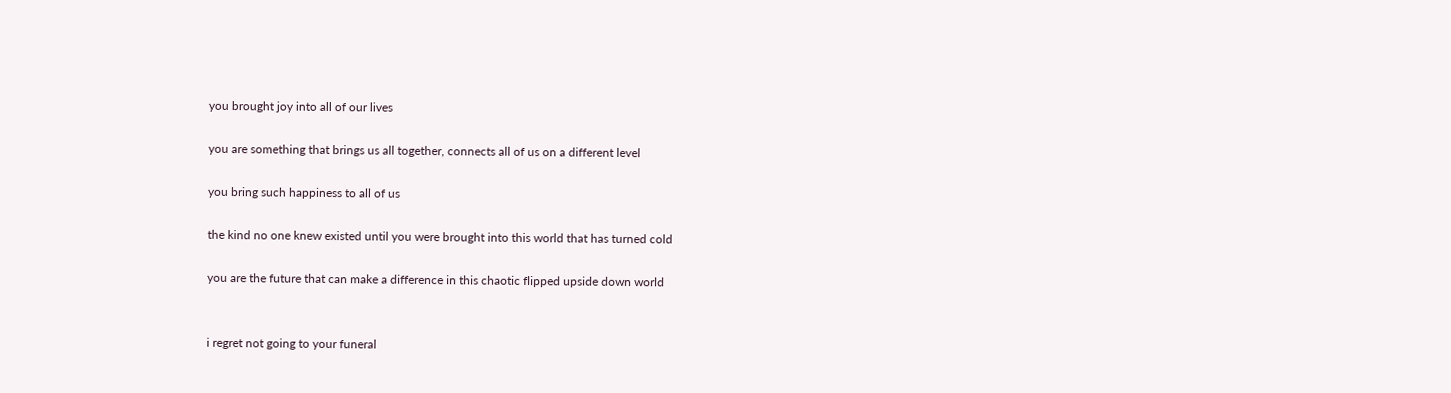you brought joy into all of our lives

you are something that brings us all together, connects all of us on a different level

you bring such happiness to all of us

the kind no one knew existed until you were brought into this world that has turned cold

you are the future that can make a difference in this chaotic flipped upside down world


i regret not going to your funeral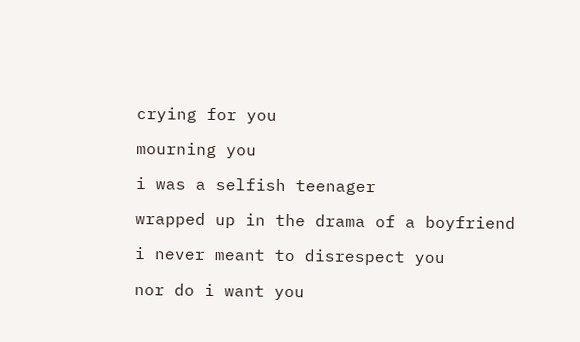crying for you

mourning you

i was a selfish teenager

wrapped up in the drama of a boyfriend

i never meant to disrespect you

nor do i want you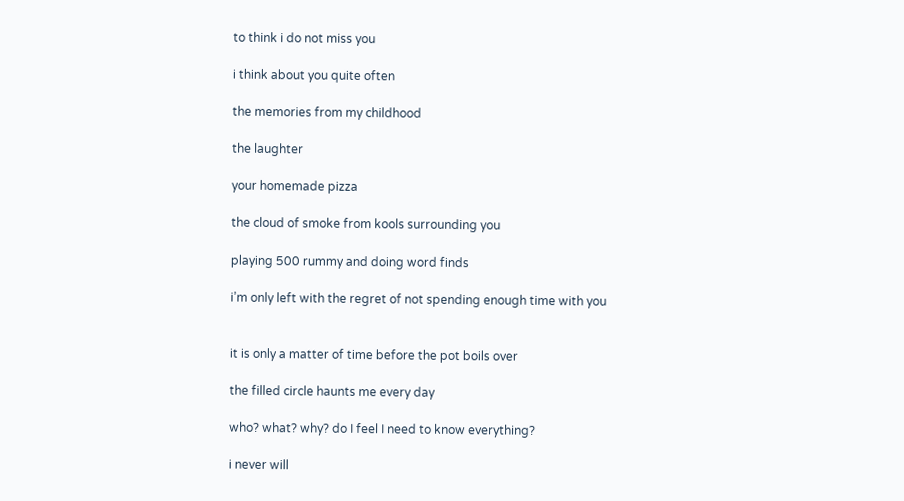to think i do not miss you

i think about you quite often

the memories from my childhood

the laughter

your homemade pizza

the cloud of smoke from kools surrounding you

playing 500 rummy and doing word finds

i’m only left with the regret of not spending enough time with you


it is only a matter of time before the pot boils over

the filled circle haunts me every day

who? what? why? do I feel I need to know everything?

i never will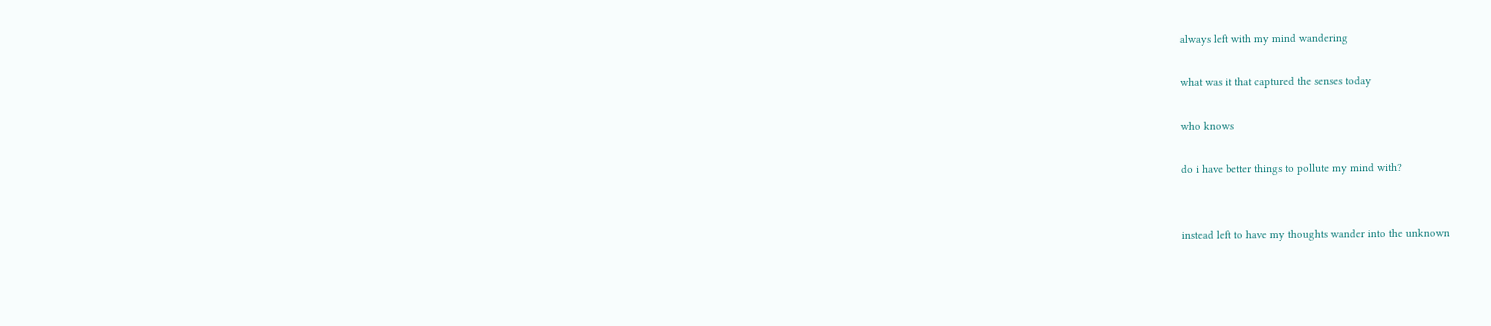always left with my mind wandering

what was it that captured the senses today

who knows

do i have better things to pollute my mind with?


instead left to have my thoughts wander into the unknown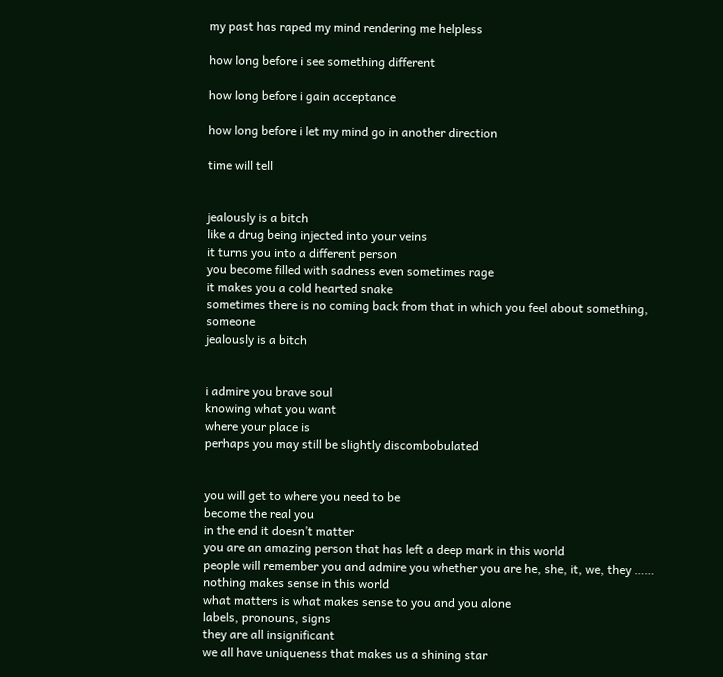my past has raped my mind rendering me helpless

how long before i see something different

how long before i gain acceptance

how long before i let my mind go in another direction

time will tell


jealously is a bitch
like a drug being injected into your veins
it turns you into a different person
you become filled with sadness even sometimes rage
it makes you a cold hearted snake
sometimes there is no coming back from that in which you feel about something, someone
jealously is a bitch


i admire you brave soul
knowing what you want
where your place is
perhaps you may still be slightly discombobulated


you will get to where you need to be
become the real you
in the end it doesn’t matter
you are an amazing person that has left a deep mark in this world
people will remember you and admire you whether you are he, she, it, we, they ……
nothing makes sense in this world
what matters is what makes sense to you and you alone
labels, pronouns, signs
they are all insignificant
we all have uniqueness that makes us a shining star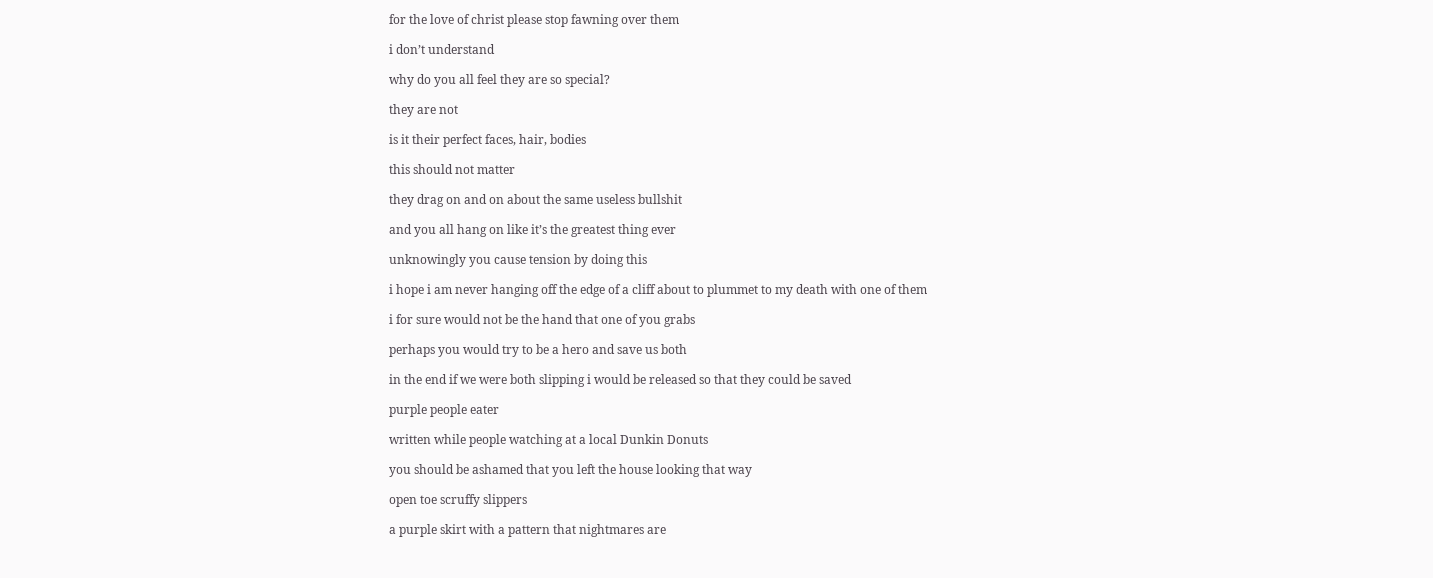for the love of christ please stop fawning over them

i don’t understand

why do you all feel they are so special?

they are not

is it their perfect faces, hair, bodies

this should not matter

they drag on and on about the same useless bullshit

and you all hang on like it’s the greatest thing ever

unknowingly you cause tension by doing this

i hope i am never hanging off the edge of a cliff about to plummet to my death with one of them

i for sure would not be the hand that one of you grabs

perhaps you would try to be a hero and save us both

in the end if we were both slipping i would be released so that they could be saved

purple people eater

written while people watching at a local Dunkin Donuts

you should be ashamed that you left the house looking that way

open toe scruffy slippers

a purple skirt with a pattern that nightmares are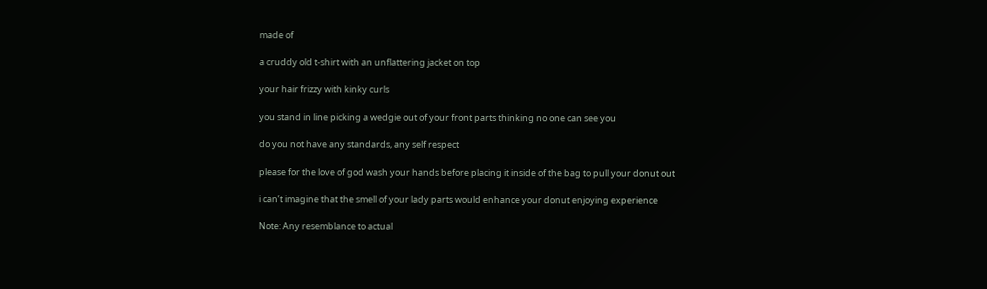made of

a cruddy old t-shirt with an unflattering jacket on top

your hair frizzy with kinky curls

you stand in line picking a wedgie out of your front parts thinking no one can see you

do you not have any standards, any self respect

please for the love of god wash your hands before placing it inside of the bag to pull your donut out

i can’t imagine that the smell of your lady parts would enhance your donut enjoying experience

Note: Any resemblance to actual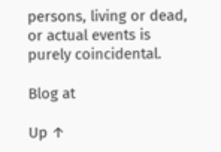persons, living or dead, or actual events is purely coincidental.

Blog at

Up ↑